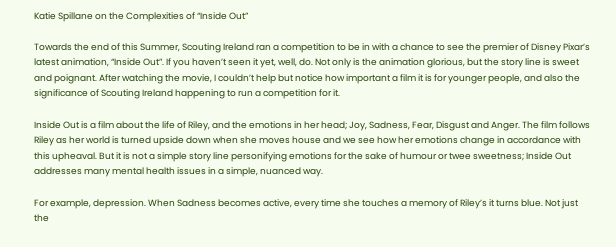Katie Spillane on the Complexities of “Inside Out”

Towards the end of this Summer, Scouting Ireland ran a competition to be in with a chance to see the premier of Disney Pixar’s latest animation, “Inside Out”. If you haven’t seen it yet, well, do. Not only is the animation glorious, but the story line is sweet and poignant. After watching the movie, I couldn’t help but notice how important a film it is for younger people, and also the significance of Scouting Ireland happening to run a competition for it.

Inside Out is a film about the life of Riley, and the emotions in her head; Joy, Sadness, Fear, Disgust and Anger. The film follows Riley as her world is turned upside down when she moves house and we see how her emotions change in accordance with this upheaval. But it is not a simple story line personifying emotions for the sake of humour or twee sweetness; Inside Out addresses many mental health issues in a simple, nuanced way.

For example, depression. When Sadness becomes active, every time she touches a memory of Riley’s it turns blue. Not just the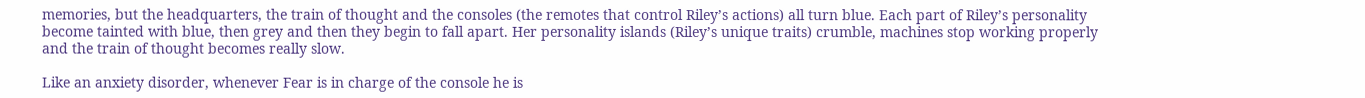memories, but the headquarters, the train of thought and the consoles (the remotes that control Riley’s actions) all turn blue. Each part of Riley’s personality become tainted with blue, then grey and then they begin to fall apart. Her personality islands (Riley’s unique traits) crumble, machines stop working properly and the train of thought becomes really slow.

Like an anxiety disorder, whenever Fear is in charge of the console he is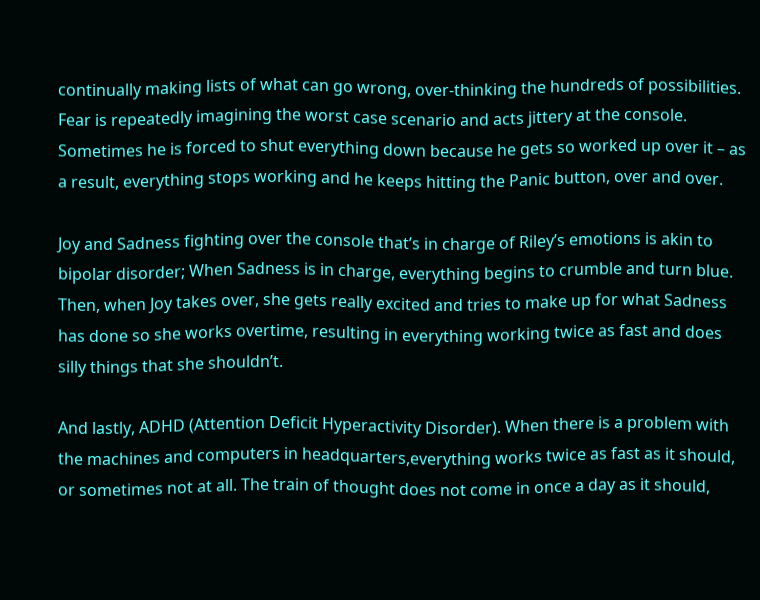continually making lists of what can go wrong, over-thinking the hundreds of possibilities. Fear is repeatedly imagining the worst case scenario and acts jittery at the console. Sometimes he is forced to shut everything down because he gets so worked up over it – as a result, everything stops working and he keeps hitting the Panic button, over and over.

Joy and Sadness fighting over the console that’s in charge of Riley’s emotions is akin to bipolar disorder; When Sadness is in charge, everything begins to crumble and turn blue. Then, when Joy takes over, she gets really excited and tries to make up for what Sadness has done so she works overtime, resulting in everything working twice as fast and does silly things that she shouldn’t.

And lastly, ADHD (Attention Deficit Hyperactivity Disorder). When there is a problem with the machines and computers in headquarters,everything works twice as fast as it should, or sometimes not at all. The train of thought does not come in once a day as it should,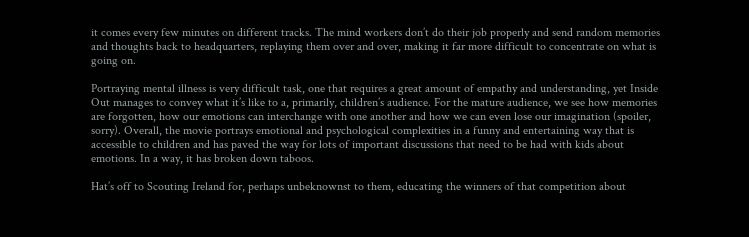it comes every few minutes on different tracks. The mind workers don’t do their job properly and send random memories and thoughts back to headquarters, replaying them over and over, making it far more difficult to concentrate on what is going on.

Portraying mental illness is very difficult task, one that requires a great amount of empathy and understanding, yet Inside Out manages to convey what it’s like to a, primarily, children’s audience. For the mature audience, we see how memories are forgotten, how our emotions can interchange with one another and how we can even lose our imagination (spoiler, sorry). Overall, the movie portrays emotional and psychological complexities in a funny and entertaining way that is accessible to children and has paved the way for lots of important discussions that need to be had with kids about emotions. In a way, it has broken down taboos.

Hat’s off to Scouting Ireland for, perhaps unbeknownst to them, educating the winners of that competition about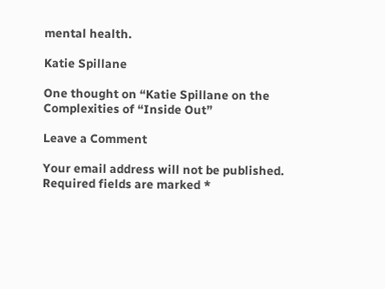mental health.

Katie Spillane

One thought on “Katie Spillane on the Complexities of “Inside Out”

Leave a Comment

Your email address will not be published. Required fields are marked *